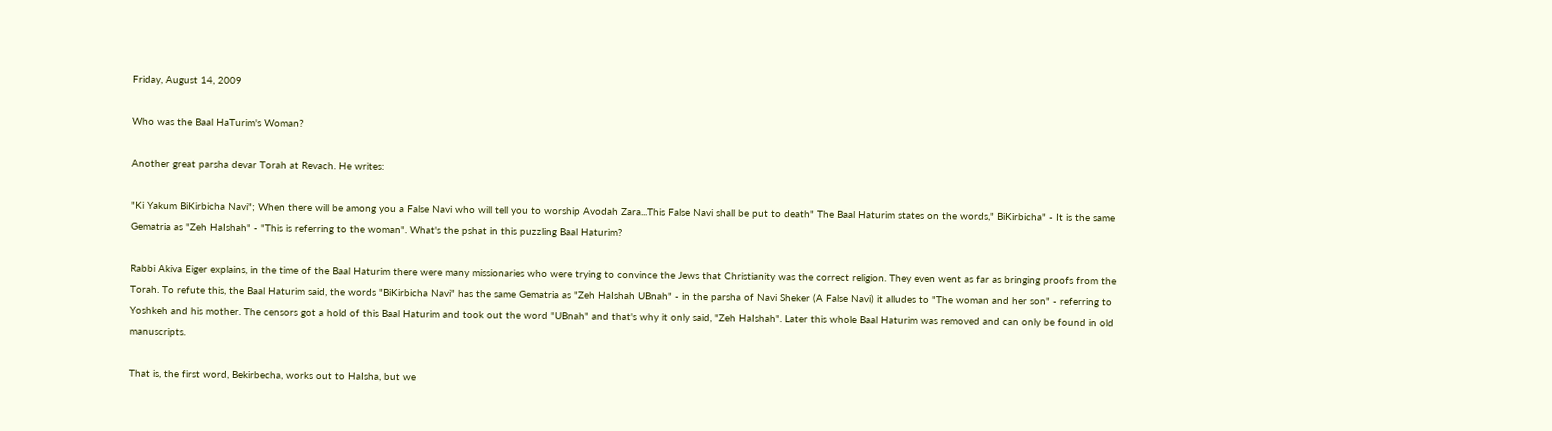Friday, August 14, 2009

Who was the Baal HaTurim's Woman?

Another great parsha devar Torah at Revach. He writes:

"Ki Yakum BiKirbicha Navi"; When there will be among you a False Navi who will tell you to worship Avodah Zara...This False Navi shall be put to death" The Baal Haturim states on the words," BiKirbicha" - It is the same Gematria as "Zeh HaIshah" - "This is referring to the woman". What's the pshat in this puzzling Baal Haturim?

Rabbi Akiva Eiger explains, in the time of the Baal Haturim there were many missionaries who were trying to convince the Jews that Christianity was the correct religion. They even went as far as bringing proofs from the Torah. To refute this, the Baal Haturim said, the words "BiKirbicha Navi" has the same Gematria as "Zeh HaIshah UBnah" - in the parsha of Navi Sheker (A False Navi) it alludes to "The woman and her son" - referring to Yoshkeh and his mother. The censors got a hold of this Baal Haturim and took out the word "UBnah" and that's why it only said, "Zeh HaIshah". Later this whole Baal Haturim was removed and can only be found in old manuscripts.

That is, the first word, Bekirbecha, works out to HaIsha, but we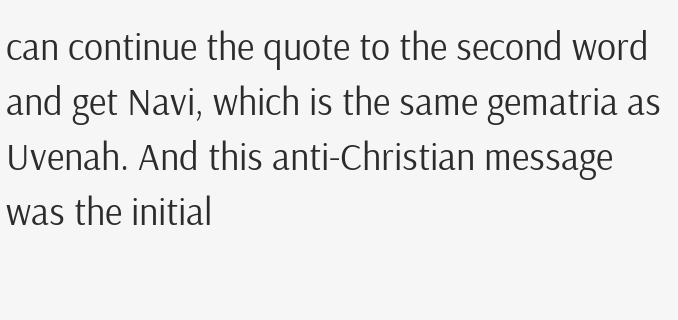can continue the quote to the second word and get Navi, which is the same gematria as Uvenah. And this anti-Christian message was the initial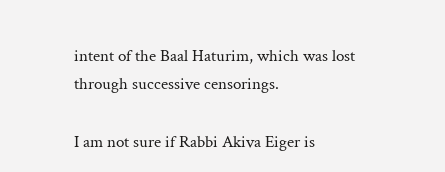intent of the Baal Haturim, which was lost through successive censorings.

I am not sure if Rabbi Akiva Eiger is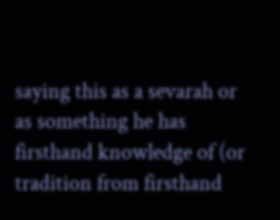saying this as a sevarah or as something he has firsthand knowledge of (or tradition from firsthand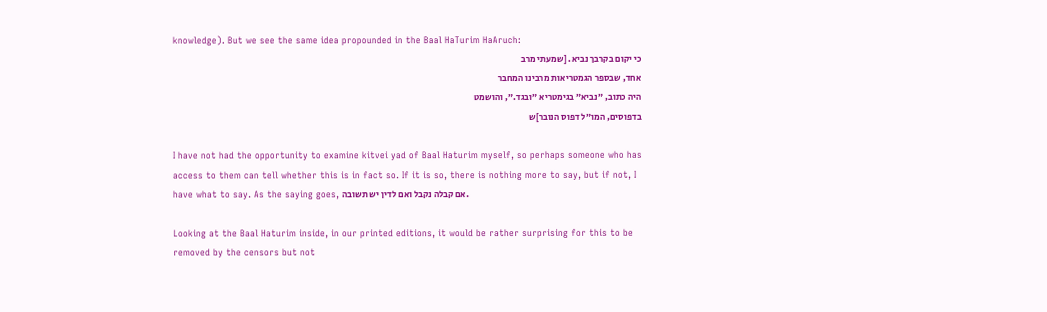knowledge). But we see the same idea propounded in the Baal HaTurim HaAruch:
כי יקום בקרבך נביא. [שמעתי מרב
אחד, שבספר הגמטריאות מרבינו המחבר
היה כתוב, ״נביא״ בגימטריא ״ובגד.״, והושמט
בדפוסים, המו״ל דפוס הנובר]ש

I have not had the opportunity to examine kitvei yad of Baal Haturim myself, so perhaps someone who has access to them can tell whether this is in fact so. If it is so, there is nothing more to say, but if not, I have what to say. As the saying goes, אם קבלה נקבל ואם לדין יש תשובה.

Looking at the Baal Haturim inside, in our printed editions, it would be rather surprising for this to be removed by the censors but not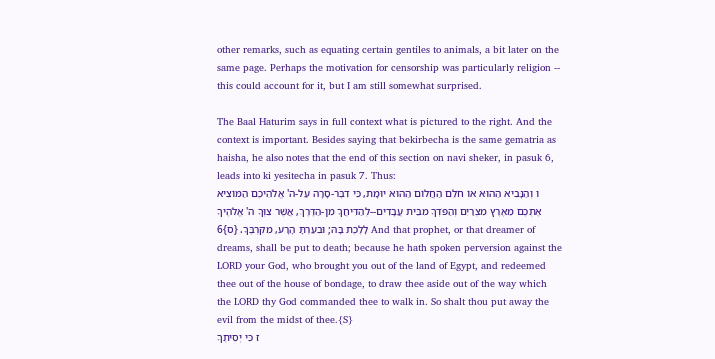other remarks, such as equating certain gentiles to animals, a bit later on the same page. Perhaps the motivation for censorship was particularly religion -- this could account for it, but I am still somewhat surprised.

The Baal Haturim says in full context what is pictured to the right. And the context is important. Besides saying that bekirbecha is the same gematria as haisha, he also notes that the end of this section on navi sheker, in pasuk 6, leads into ki yesitecha in pasuk 7. Thus:
ו וְהַנָּבִיא הַהוּא אוֹ חֹלֵם הַחֲלוֹם הַהוּא יוּמָת, כִּי דִבֶּר-סָרָה עַל-ה' אֱלֹהֵיכֶם הַמּוֹצִיא אֶתְכֶם מֵאֶרֶץ מִצְרַיִם וְהַפֹּדְךָ מִבֵּית עֲבָדִים--לְהַדִּיחֲךָ מִן-הַדֶּרֶךְ, אֲשֶׁר צִוְּךָ ה' אֱלֹהֶיךָ לָלֶכֶת בָּהּ; וּבִעַרְתָּ הָרָע, מִקִּרְבֶּךָ. {ס}6 And that prophet, or that dreamer of dreams, shall be put to death; because he hath spoken perversion against the LORD your God, who brought you out of the land of Egypt, and redeemed thee out of the house of bondage, to draw thee aside out of the way which the LORD thy God commanded thee to walk in. So shalt thou put away the evil from the midst of thee.{S}
ז כִּי יְסִיתְךָ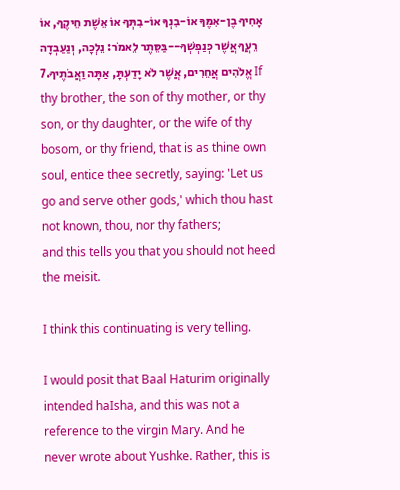אָחִיךָ בֶן-אִמֶּךָ אוֹ-בִנְךָ אוֹ-בִתְּךָ אוֹ אֵשֶׁת חֵיקֶךָ, אוֹ רֵעֲךָ אֲשֶׁר כְּנַפְשְׁךָ--בַּסֵּתֶר לֵאמֹר: נֵלְכָה, וְנַעַבְדָה אֱלֹהִים אֲחֵרִים, אֲשֶׁר לֹא יָדַעְתָּ, אַתָּה וַאֲבֹתֶיךָ.7 If thy brother, the son of thy mother, or thy son, or thy daughter, or the wife of thy bosom, or thy friend, that is as thine own soul, entice thee secretly, saying: 'Let us go and serve other gods,' which thou hast not known, thou, nor thy fathers;
and this tells you that you should not heed the meisit.

I think this continuating is very telling.

I would posit that Baal Haturim originally intended haIsha, and this was not a reference to the virgin Mary. And he never wrote about Yushke. Rather, this is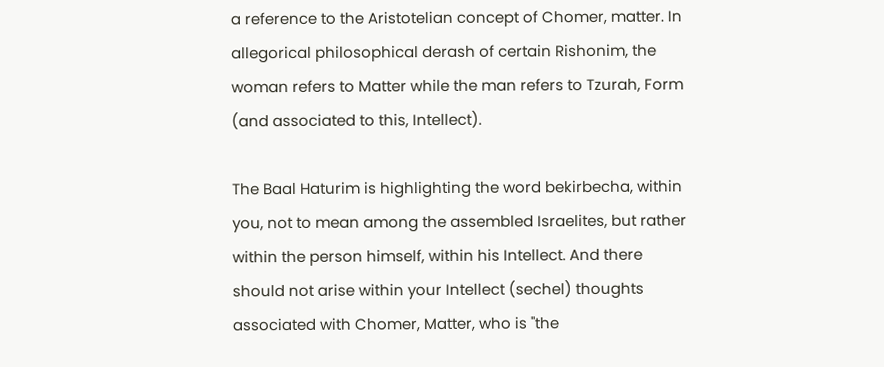a reference to the Aristotelian concept of Chomer, matter. In allegorical philosophical derash of certain Rishonim, the woman refers to Matter while the man refers to Tzurah, Form (and associated to this, Intellect).

The Baal Haturim is highlighting the word bekirbecha, within you, not to mean among the assembled Israelites, but rather within the person himself, within his Intellect. And there should not arise within your Intellect (sechel) thoughts associated with Chomer, Matter, who is "the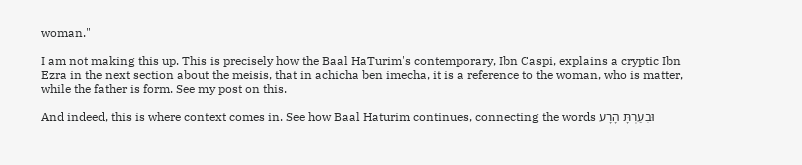woman."

I am not making this up. This is precisely how the Baal HaTurim's contemporary, Ibn Caspi, explains a cryptic Ibn Ezra in the next section about the meisis, that in achicha ben imecha, it is a reference to the woman, who is matter, while the father is form. See my post on this.

And indeed, this is where context comes in. See how Baal Haturim continues, connecting the words וּבִעַרְתָּ הָרָע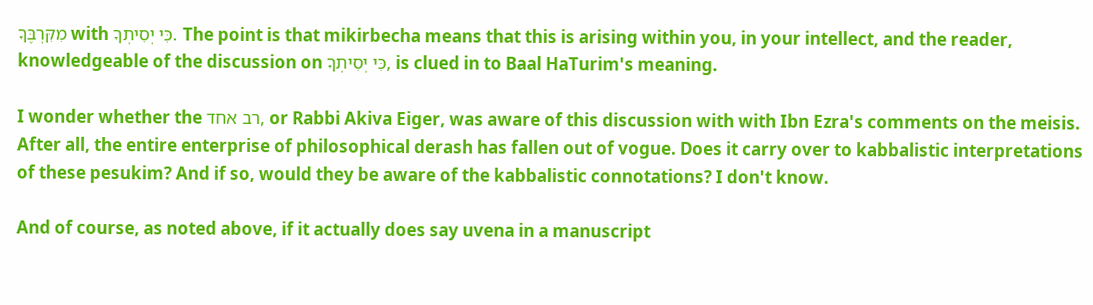מִקִּרְבֶּךָ with כִּי יְסִיתְךָ. The point is that mikirbecha means that this is arising within you, in your intellect, and the reader, knowledgeable of the discussion on כִּי יְסִיתְךָ, is clued in to Baal HaTurim's meaning.

I wonder whether the רב אחד, or Rabbi Akiva Eiger, was aware of this discussion with with Ibn Ezra's comments on the meisis. After all, the entire enterprise of philosophical derash has fallen out of vogue. Does it carry over to kabbalistic interpretations of these pesukim? And if so, would they be aware of the kabbalistic connotations? I don't know.

And of course, as noted above, if it actually does say uvena in a manuscript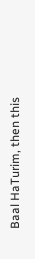Baal HaTurim, then this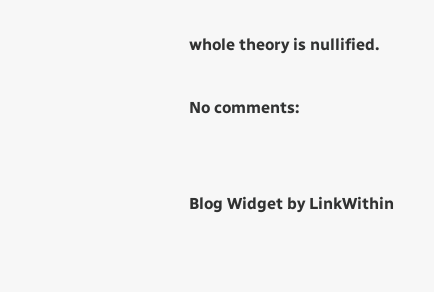whole theory is nullified.

No comments:


Blog Widget by LinkWithin